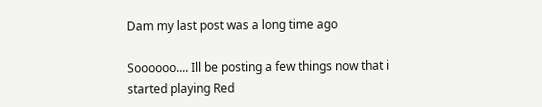Dam my last post was a long time ago

Soooooo.... Ill be posting a few things now that i started playing Red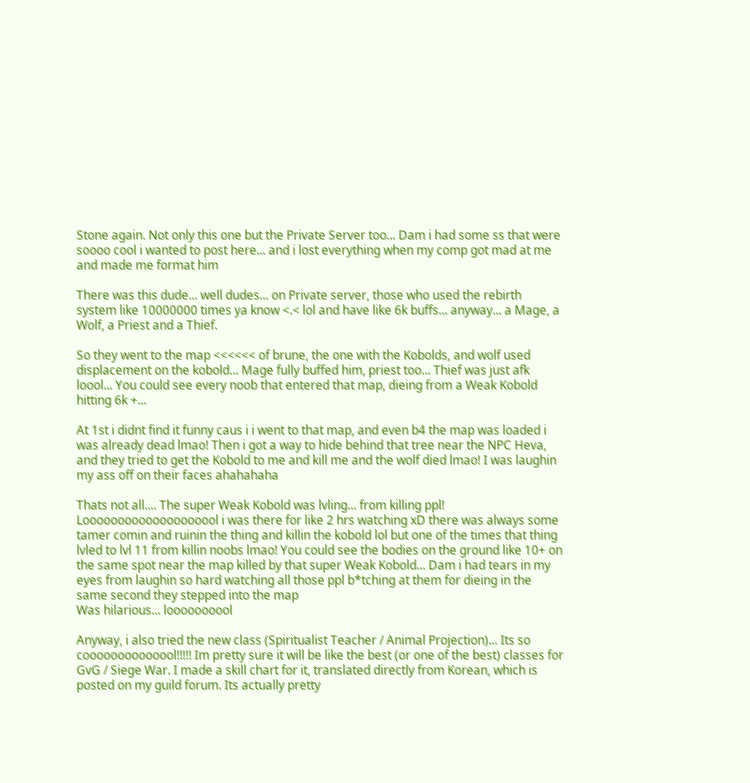Stone again. Not only this one but the Private Server too... Dam i had some ss that were soooo cool i wanted to post here... and i lost everything when my comp got mad at me and made me format him

There was this dude... well dudes... on Private server, those who used the rebirth system like 10000000 times ya know <.< lol and have like 6k buffs... anyway... a Mage, a Wolf, a Priest and a Thief.

So they went to the map <<<<<< of brune, the one with the Kobolds, and wolf used displacement on the kobold... Mage fully buffed him, priest too... Thief was just afk loool... You could see every noob that entered that map, dieing from a Weak Kobold hitting 6k +...

At 1st i didnt find it funny caus i i went to that map, and even b4 the map was loaded i was already dead lmao! Then i got a way to hide behind that tree near the NPC Heva, and they tried to get the Kobold to me and kill me and the wolf died lmao! I was laughin my ass off on their faces ahahahaha

Thats not all.... The super Weak Kobold was lvling... from killing ppl!
Loooooooooooooooooool i was there for like 2 hrs watching xD there was always some tamer comin and ruinin the thing and killin the kobold lol but one of the times that thing lvled to lvl 11 from killin noobs lmao! You could see the bodies on the ground like 10+ on the same spot near the map killed by that super Weak Kobold... Dam i had tears in my eyes from laughin so hard watching all those ppl b*tching at them for dieing in the same second they stepped into the map
Was hilarious... loooooooool

Anyway, i also tried the new class (Spiritualist Teacher / Animal Projection)... Its so coooooooooooool!!!!! Im pretty sure it will be like the best (or one of the best) classes for GvG / Siege War. I made a skill chart for it, translated directly from Korean, which is posted on my guild forum. Its actually pretty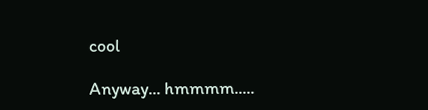cool

Anyway... hmmmm.....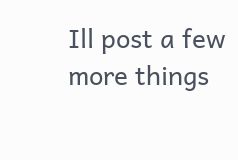Ill post a few more things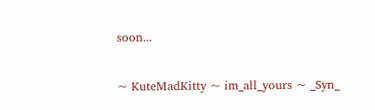soon...

~ KuteMadKitty ~ im_all_yours ~ _Syn_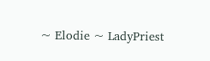~ Elodie ~ LadyPriest